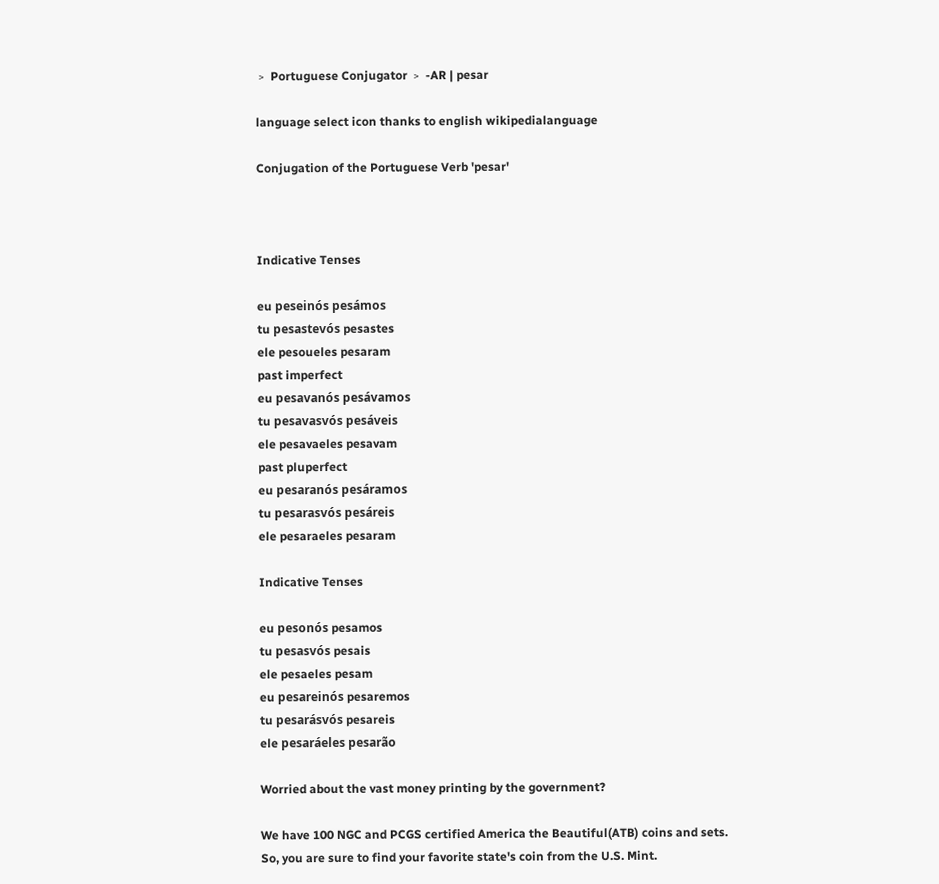﹥ Portuguese Conjugator ﹥ -AR | pesar

language select icon thanks to english wikipedialanguage

Conjugation of the Portuguese Verb 'pesar'



Indicative Tenses

eu peseinós pesámos
tu pesastevós pesastes
ele pesoueles pesaram
past imperfect
eu pesavanós pesávamos
tu pesavasvós pesáveis
ele pesavaeles pesavam
past pluperfect
eu pesaranós pesáramos
tu pesarasvós pesáreis
ele pesaraeles pesaram

Indicative Tenses

eu pesonós pesamos
tu pesasvós pesais
ele pesaeles pesam
eu pesareinós pesaremos
tu pesarásvós pesareis
ele pesaráeles pesarão

Worried about the vast money printing by the government?

We have 100 NGC and PCGS certified America the Beautiful(ATB) coins and sets.
So, you are sure to find your favorite state's coin from the U.S. Mint.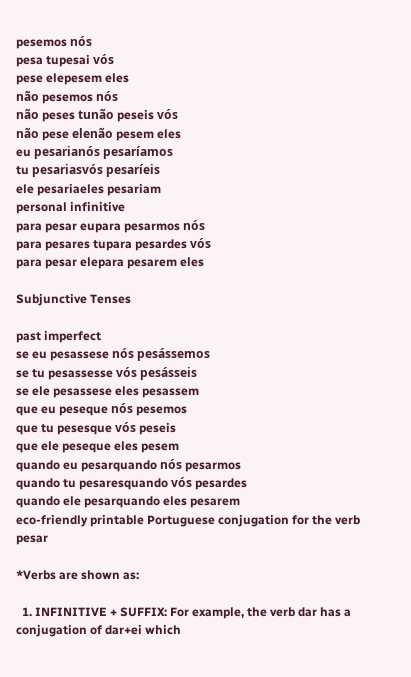pesemos nós
pesa tupesai vós
pese elepesem eles
não pesemos nós
não peses tunão peseis vós
não pese elenão pesem eles
eu pesarianós pesaríamos
tu pesariasvós pesaríeis
ele pesariaeles pesariam
personal infinitive
para pesar eupara pesarmos nós
para pesares tupara pesardes vós
para pesar elepara pesarem eles

Subjunctive Tenses

past imperfect
se eu pesassese nós pesássemos
se tu pesassesse vós pesásseis
se ele pesassese eles pesassem
que eu peseque nós pesemos
que tu pesesque vós peseis
que ele peseque eles pesem
quando eu pesarquando nós pesarmos
quando tu pesaresquando vós pesardes
quando ele pesarquando eles pesarem
eco-friendly printable Portuguese conjugation for the verb pesar

*Verbs are shown as:

  1. INFINITIVE + SUFFIX: For example, the verb dar has a conjugation of dar+ei which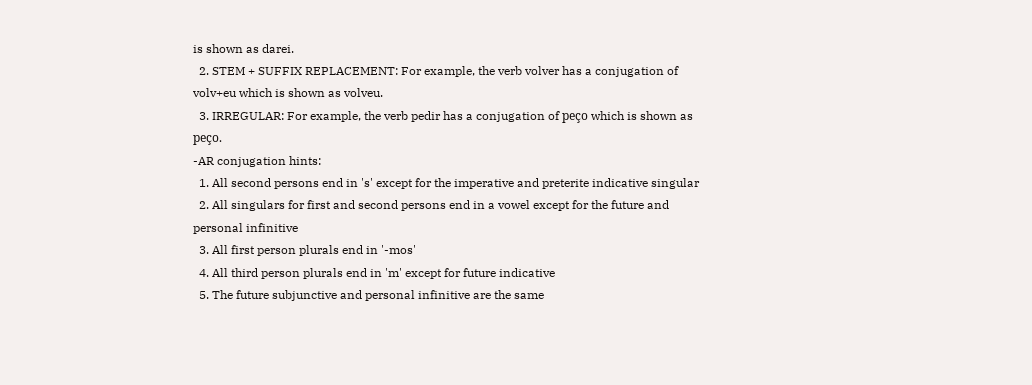is shown as darei.
  2. STEM + SUFFIX REPLACEMENT: For example, the verb volver has a conjugation of volv+eu which is shown as volveu.
  3. IRREGULAR: For example, the verb pedir has a conjugation of peço which is shown as peço.
-AR conjugation hints:
  1. All second persons end in 's' except for the imperative and preterite indicative singular
  2. All singulars for first and second persons end in a vowel except for the future and personal infinitive
  3. All first person plurals end in '-mos'
  4. All third person plurals end in 'm' except for future indicative
  5. The future subjunctive and personal infinitive are the same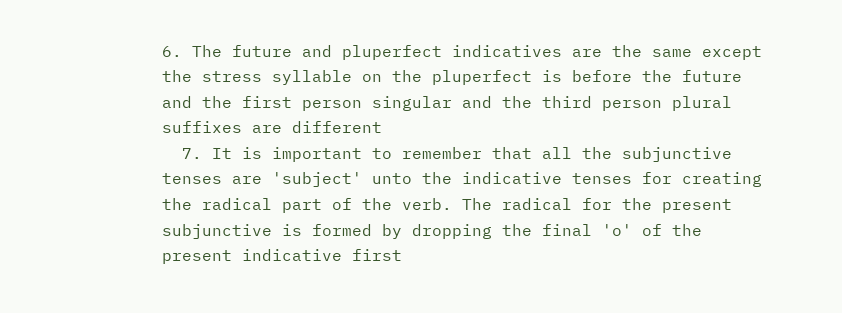6. The future and pluperfect indicatives are the same except the stress syllable on the pluperfect is before the future and the first person singular and the third person plural suffixes are different
  7. It is important to remember that all the subjunctive tenses are 'subject' unto the indicative tenses for creating the radical part of the verb. The radical for the present subjunctive is formed by dropping the final 'o' of the present indicative first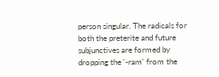person singular. The radicals for both the preterite and future subjunctives are formed by dropping the '-ram' from the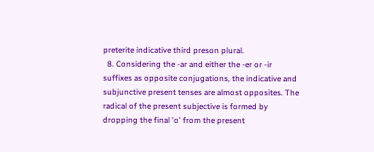preterite indicative third preson plural.
  8. Considering the -ar and either the -er or -ir suffixes as opposite conjugations, the indicative and subjunctive present tenses are almost opposites. The radical of the present subjective is formed by dropping the final 'o' from the present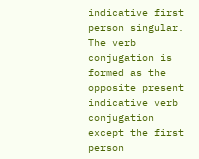indicative first person singular. The verb conjugation is formed as the opposite present indicative verb conjugation except the first person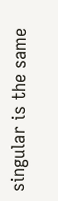singular is the same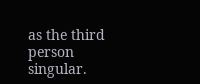as the third person singular.